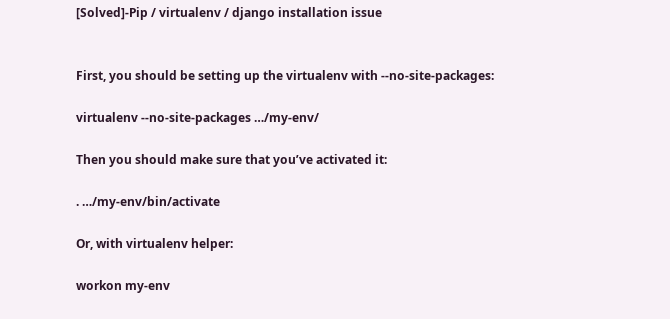[Solved]-Pip / virtualenv / django installation issue


First, you should be setting up the virtualenv with --no-site-packages:

virtualenv --no-site-packages …/my-env/

Then you should make sure that you’ve activated it:

. …/my-env/bin/activate

Or, with virtualenv helper:

workon my-env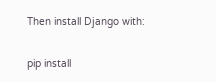Then install Django with:

pip install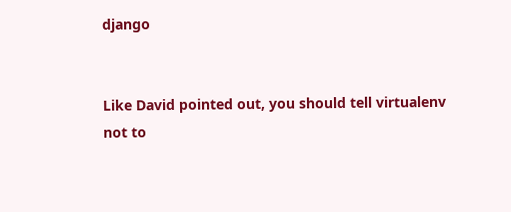django


Like David pointed out, you should tell virtualenv not to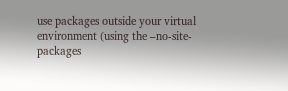use packages outside your virtual environment (using the –no-site-packages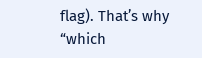flag). That’s why “which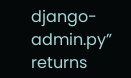django-admin.py” returns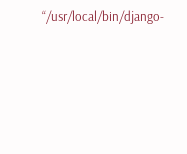“/usr/local/bin/django-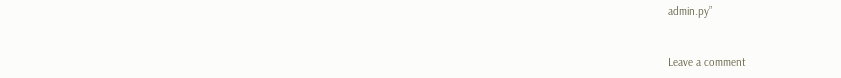admin.py”


Leave a comment